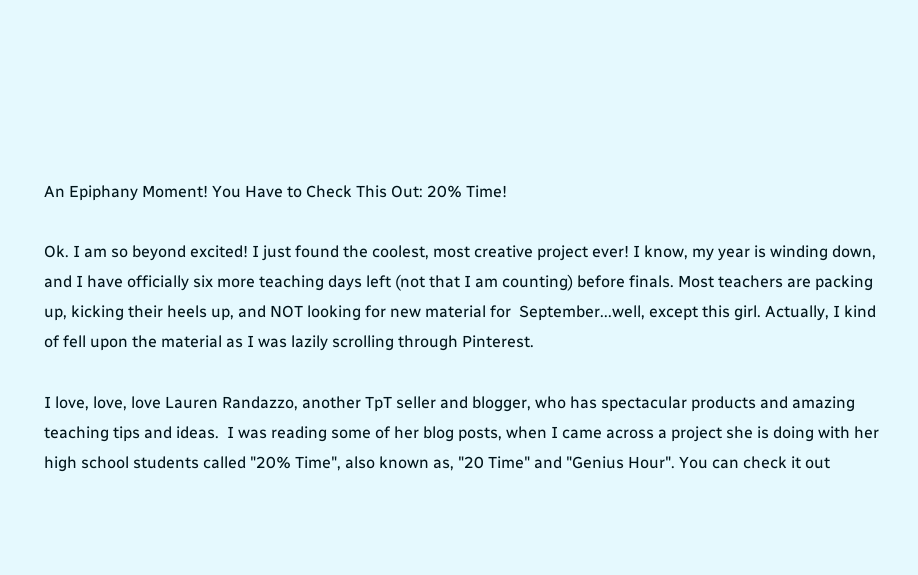An Epiphany Moment! You Have to Check This Out: 20% Time!

Ok. I am so beyond excited! I just found the coolest, most creative project ever! I know, my year is winding down, and I have officially six more teaching days left (not that I am counting) before finals. Most teachers are packing up, kicking their heels up, and NOT looking for new material for  September...well, except this girl. Actually, I kind of fell upon the material as I was lazily scrolling through Pinterest.

I love, love, love Lauren Randazzo, another TpT seller and blogger, who has spectacular products and amazing teaching tips and ideas.  I was reading some of her blog posts, when I came across a project she is doing with her high school students called "20% Time", also known as, "20 Time" and "Genius Hour". You can check it out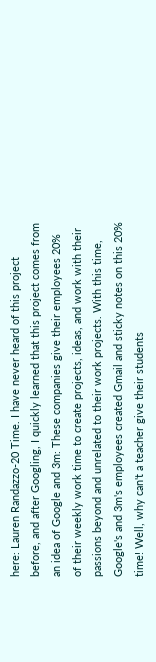here: Lauren Randazzo-20 Time. I have never heard of this project before, and after Googling, I quickly learned that this project comes from an idea of Google and 3m: These companies give their employees 20% of their weekly work time to create projects, ideas, and work with their passions beyond and unrelated to their work projects. With this time, Google's and 3m's employees created Gmail and sticky notes on this 20% time! Well, why can't a teacher give their students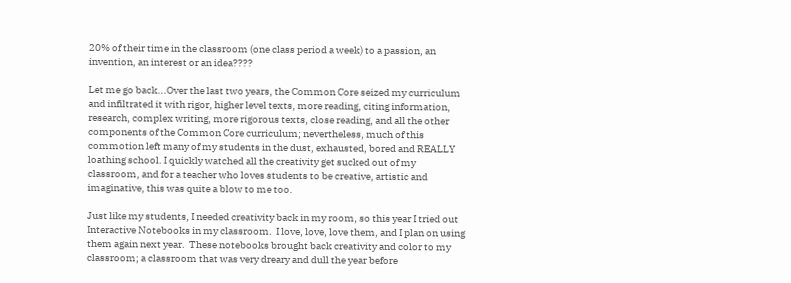20% of their time in the classroom (one class period a week) to a passion, an invention, an interest or an idea????

Let me go back...Over the last two years, the Common Core seized my curriculum and infiltrated it with rigor, higher level texts, more reading, citing information, research, complex writing, more rigorous texts, close reading, and all the other components of the Common Core curriculum; nevertheless, much of this commotion left many of my students in the dust, exhausted, bored and REALLY loathing school. I quickly watched all the creativity get sucked out of my classroom, and for a teacher who loves students to be creative, artistic and imaginative, this was quite a blow to me too.

Just like my students, I needed creativity back in my room, so this year I tried out Interactive Notebooks in my classroom.  I love, love, love them, and I plan on using them again next year.  These notebooks brought back creativity and color to my classroom; a classroom that was very dreary and dull the year before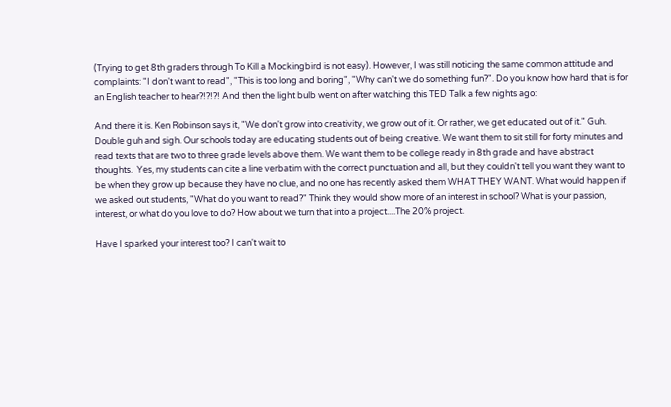(Trying to get 8th graders through To Kill a Mockingbird is not easy). However, I was still noticing the same common attitude and complaints: "I don't want to read", "This is too long and boring", "Why can't we do something fun?". Do you know how hard that is for an English teacher to hear?!?!?! And then the light bulb went on after watching this TED Talk a few nights ago:

And there it is. Ken Robinson says it, "We don't grow into creativity, we grow out of it. Or rather, we get educated out of it." Guh. Double guh and sigh. Our schools today are educating students out of being creative. We want them to sit still for forty minutes and read texts that are two to three grade levels above them. We want them to be college ready in 8th grade and have abstract thoughts.  Yes, my students can cite a line verbatim with the correct punctuation and all, but they couldn't tell you want they want to be when they grow up because they have no clue, and no one has recently asked them WHAT THEY WANT. What would happen if we asked out students, "What do you want to read?" Think they would show more of an interest in school? What is your passion, interest, or what do you love to do? How about we turn that into a project....The 20% project.

Have I sparked your interest too? I can't wait to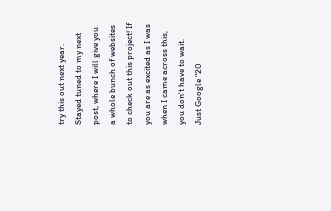try this out next year.  Stayed tuned to my next post, where I will give you a whole bunch of websites to check out this project! If you are as excited as I was when I came across this, you don't have to wait.  Just Google "20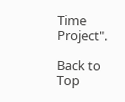Time Project".

Back to Top